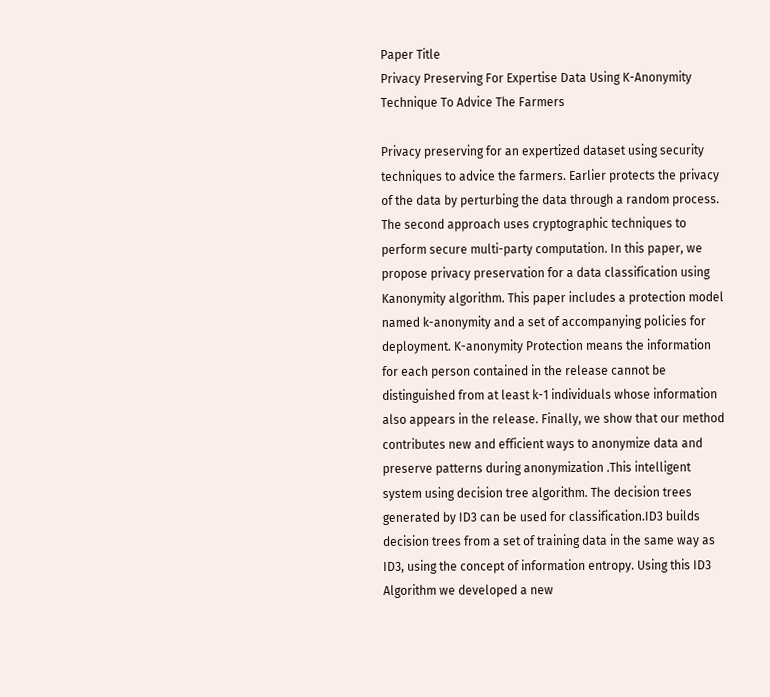Paper Title
Privacy Preserving For Expertise Data Using K-Anonymity Technique To Advice The Farmers

Privacy preserving for an expertized dataset using security techniques to advice the farmers. Earlier protects the privacy of the data by perturbing the data through a random process. The second approach uses cryptographic techniques to perform secure multi-party computation. In this paper, we propose privacy preservation for a data classification using Kanonymity algorithm. This paper includes a protection model named k-anonymity and a set of accompanying policies for deployment. K-anonymity Protection means the information for each person contained in the release cannot be distinguished from at least k-1 individuals whose information also appears in the release. Finally, we show that our method contributes new and efficient ways to anonymize data and preserve patterns during anonymization .This intelligent system using decision tree algorithm. The decision trees generated by ID3 can be used for classification.ID3 builds decision trees from a set of training data in the same way as ID3, using the concept of information entropy. Using this ID3 Algorithm we developed a new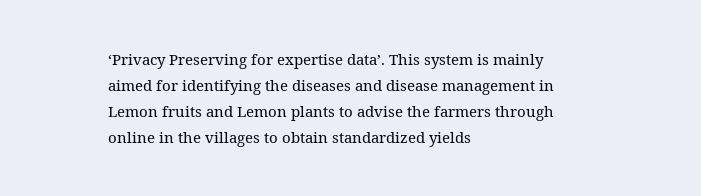‘Privacy Preserving for expertise data’. This system is mainly aimed for identifying the diseases and disease management in Lemon fruits and Lemon plants to advise the farmers through online in the villages to obtain standardized yields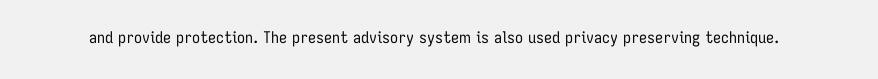and provide protection. The present advisory system is also used privacy preserving technique.